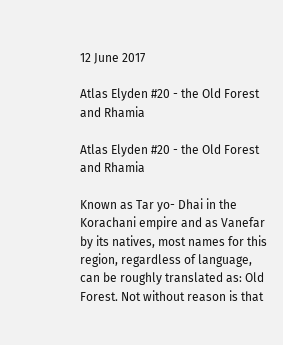12 June 2017

Atlas Elyden #20 - the Old Forest and Rhamia

Atlas Elyden #20 - the Old Forest and Rhamia

Known as Tar yo- Dhai in the Korachani empire and as Vanefar by its natives, most names for this region, regardless of language, can be roughly translated as: Old Forest. Not without reason is that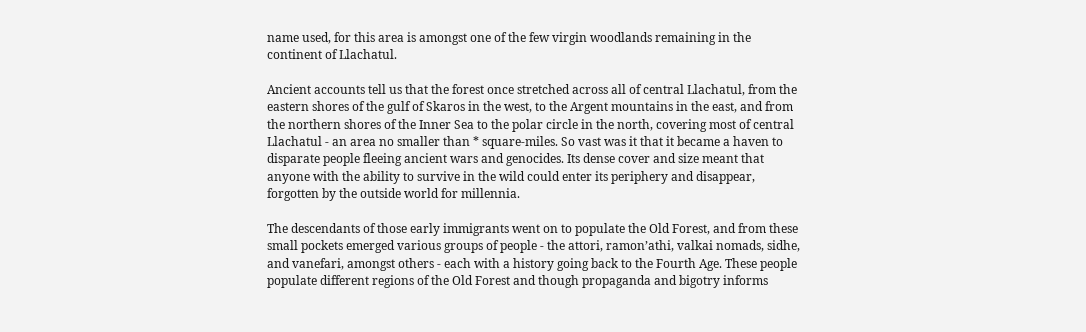name used, for this area is amongst one of the few virgin woodlands remaining in the continent of Llachatul.

Ancient accounts tell us that the forest once stretched across all of central Llachatul, from the eastern shores of the gulf of Skaros in the west, to the Argent mountains in the east, and from the northern shores of the Inner Sea to the polar circle in the north, covering most of central Llachatul - an area no smaller than * square-miles. So vast was it that it became a haven to disparate people fleeing ancient wars and genocides. Its dense cover and size meant that anyone with the ability to survive in the wild could enter its periphery and disappear, forgotten by the outside world for millennia.

The descendants of those early immigrants went on to populate the Old Forest, and from these small pockets emerged various groups of people - the attori, ramon’athi, valkai nomads, sidhe, and vanefari, amongst others - each with a history going back to the Fourth Age. These people populate different regions of the Old Forest and though propaganda and bigotry informs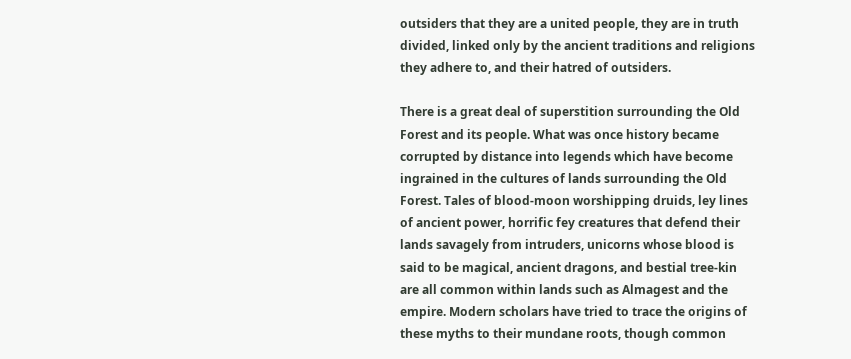outsiders that they are a united people, they are in truth divided, linked only by the ancient traditions and religions they adhere to, and their hatred of outsiders.

There is a great deal of superstition surrounding the Old Forest and its people. What was once history became corrupted by distance into legends which have become ingrained in the cultures of lands surrounding the Old Forest. Tales of blood-moon worshipping druids, ley lines of ancient power, horrific fey creatures that defend their lands savagely from intruders, unicorns whose blood is said to be magical, ancient dragons, and bestial tree-kin are all common within lands such as Almagest and the empire. Modern scholars have tried to trace the origins of these myths to their mundane roots, though common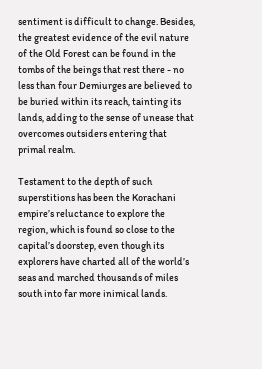sentiment is difficult to change. Besides, the greatest evidence of the evil nature of the Old Forest can be found in the tombs of the beings that rest there - no less than four Demiurges are believed to be buried within its reach, tainting its lands, adding to the sense of unease that overcomes outsiders entering that primal realm.

Testament to the depth of such superstitions has been the Korachani empire’s reluctance to explore the region, which is found so close to the capital’s doorstep, even though its explorers have charted all of the world’s seas and marched thousands of miles south into far more inimical lands.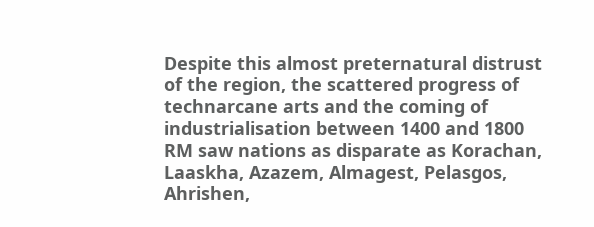Despite this almost preternatural distrust of the region, the scattered progress of technarcane arts and the coming of industrialisation between 1400 and 1800 RM saw nations as disparate as Korachan, Laaskha, Azazem, Almagest, Pelasgos, Ahrishen,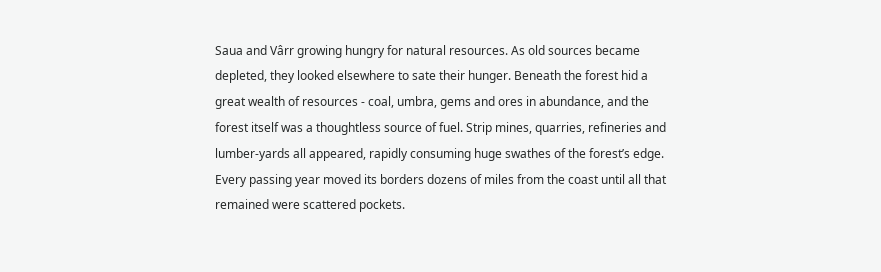Saua and Vârr growing hungry for natural resources. As old sources became depleted, they looked elsewhere to sate their hunger. Beneath the forest hid a great wealth of resources - coal, umbra, gems and ores in abundance, and the forest itself was a thoughtless source of fuel. Strip mines, quarries, refineries and lumber-yards all appeared, rapidly consuming huge swathes of the forest’s edge. Every passing year moved its borders dozens of miles from the coast until all that remained were scattered pockets.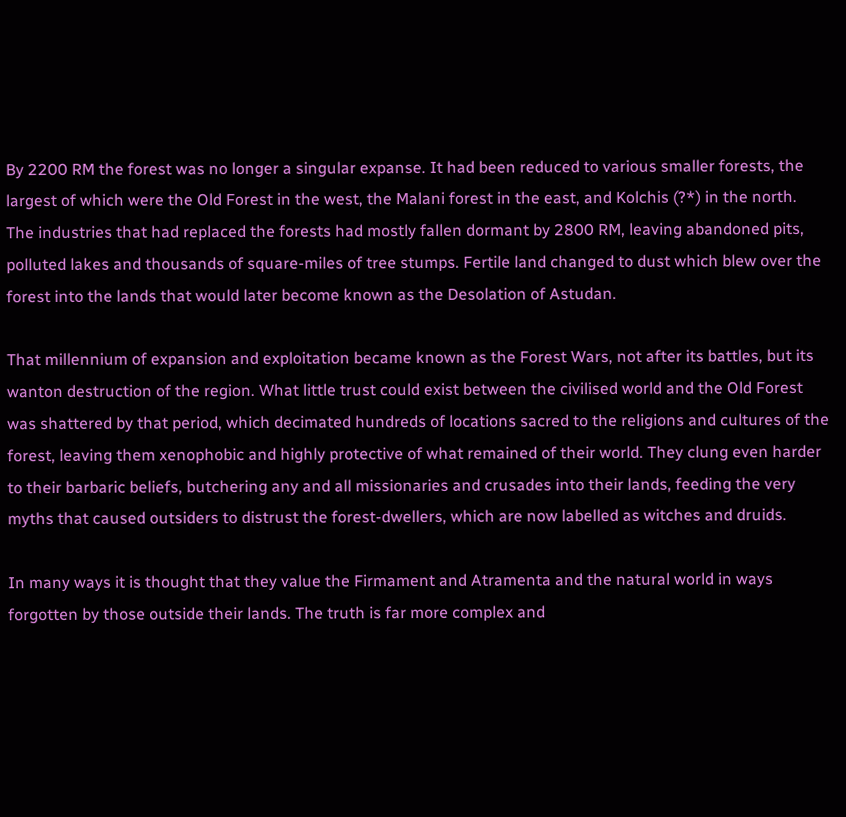By 2200 RM the forest was no longer a singular expanse. It had been reduced to various smaller forests, the largest of which were the Old Forest in the west, the Malani forest in the east, and Kolchis (?*) in the north. The industries that had replaced the forests had mostly fallen dormant by 2800 RM, leaving abandoned pits, polluted lakes and thousands of square-miles of tree stumps. Fertile land changed to dust which blew over the forest into the lands that would later become known as the Desolation of Astudan.

That millennium of expansion and exploitation became known as the Forest Wars, not after its battles, but its wanton destruction of the region. What little trust could exist between the civilised world and the Old Forest was shattered by that period, which decimated hundreds of locations sacred to the religions and cultures of the forest, leaving them xenophobic and highly protective of what remained of their world. They clung even harder to their barbaric beliefs, butchering any and all missionaries and crusades into their lands, feeding the very myths that caused outsiders to distrust the forest-dwellers, which are now labelled as witches and druids.

In many ways it is thought that they value the Firmament and Atramenta and the natural world in ways forgotten by those outside their lands. The truth is far more complex and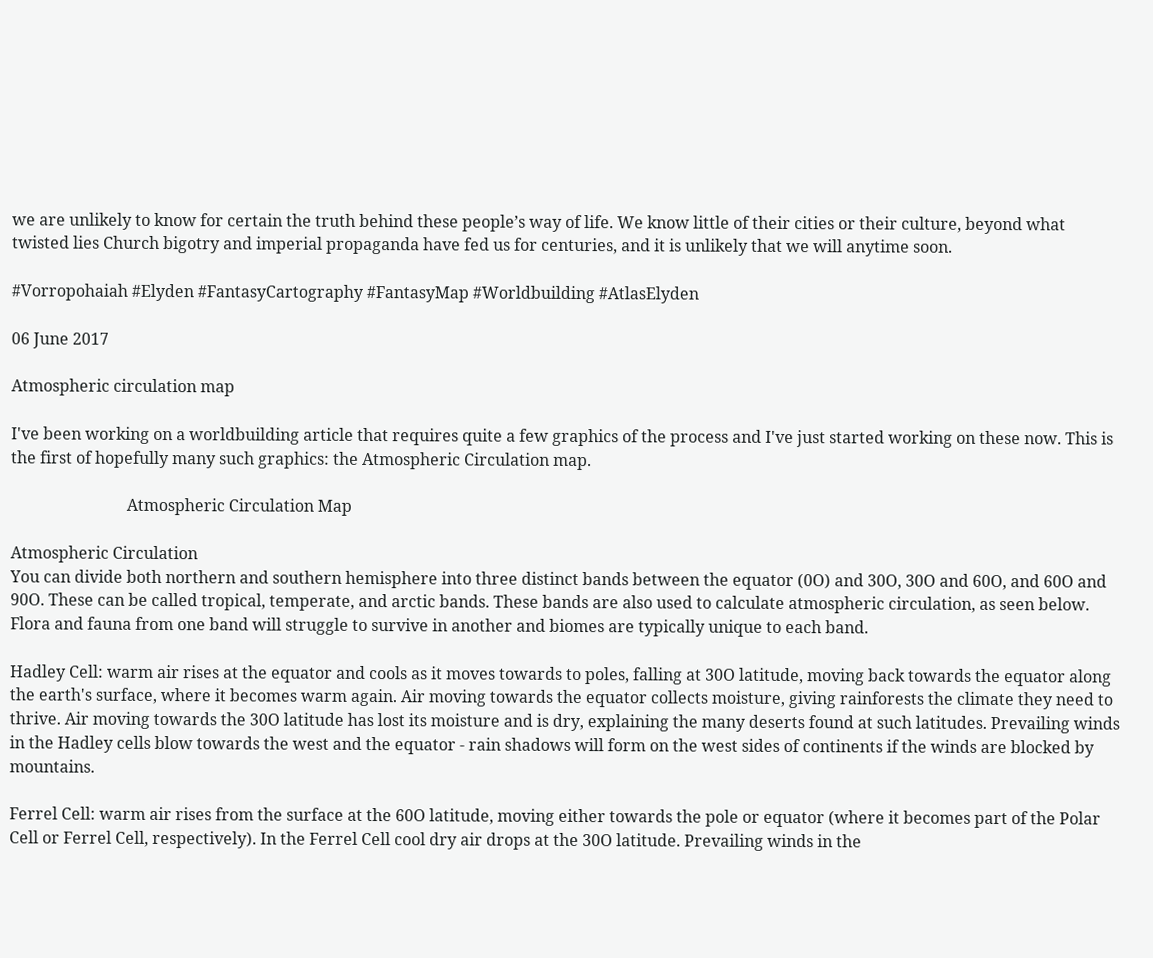we are unlikely to know for certain the truth behind these people’s way of life. We know little of their cities or their culture, beyond what twisted lies Church bigotry and imperial propaganda have fed us for centuries, and it is unlikely that we will anytime soon.

#Vorropohaiah #Elyden #FantasyCartography #FantasyMap #Worldbuilding #AtlasElyden

06 June 2017

Atmospheric circulation map

I've been working on a worldbuilding article that requires quite a few graphics of the process and I've just started working on these now. This is the first of hopefully many such graphics: the Atmospheric Circulation map.

                             Atmospheric Circulation Map

Atmospheric Circulation
You can divide both northern and southern hemisphere into three distinct bands between the equator (0O) and 30O, 30O and 60O, and 60O and 90O. These can be called tropical, temperate, and arctic bands. These bands are also used to calculate atmospheric circulation, as seen below. Flora and fauna from one band will struggle to survive in another and biomes are typically unique to each band.

Hadley Cell: warm air rises at the equator and cools as it moves towards to poles, falling at 30O latitude, moving back towards the equator along the earth's surface, where it becomes warm again. Air moving towards the equator collects moisture, giving rainforests the climate they need to thrive. Air moving towards the 30O latitude has lost its moisture and is dry, explaining the many deserts found at such latitudes. Prevailing winds in the Hadley cells blow towards the west and the equator - rain shadows will form on the west sides of continents if the winds are blocked by mountains.

Ferrel Cell: warm air rises from the surface at the 60O latitude, moving either towards the pole or equator (where it becomes part of the Polar Cell or Ferrel Cell, respectively). In the Ferrel Cell cool dry air drops at the 30O latitude. Prevailing winds in the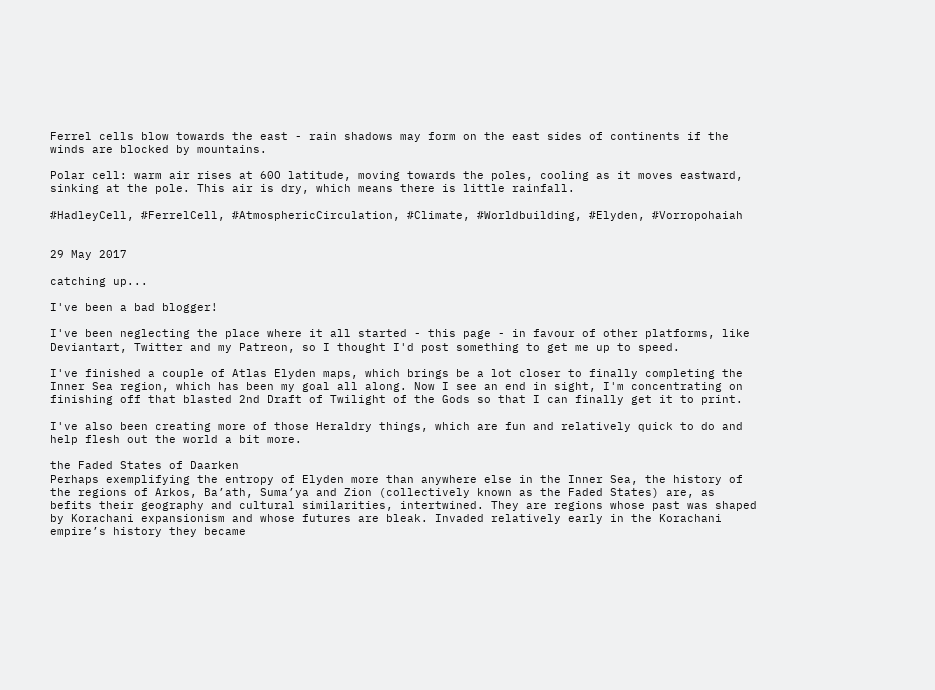Ferrel cells blow towards the east - rain shadows may form on the east sides of continents if the winds are blocked by mountains.

Polar cell: warm air rises at 60O latitude, moving towards the poles, cooling as it moves eastward, sinking at the pole. This air is dry, which means there is little rainfall.

#HadleyCell, #FerrelCell, #AtmosphericCirculation, #Climate, #Worldbuilding, #Elyden, #Vorropohaiah


29 May 2017

catching up...

I've been a bad blogger!

I've been neglecting the place where it all started - this page - in favour of other platforms, like
Deviantart, Twitter and my Patreon, so I thought I'd post something to get me up to speed.

I've finished a couple of Atlas Elyden maps, which brings be a lot closer to finally completing the Inner Sea region, which has been my goal all along. Now I see an end in sight, I'm concentrating on finishing off that blasted 2nd Draft of Twilight of the Gods so that I can finally get it to print.

I've also been creating more of those Heraldry things, which are fun and relatively quick to do and help flesh out the world a bit more.

the Faded States of Daarken
Perhaps exemplifying the entropy of Elyden more than anywhere else in the Inner Sea, the history of the regions of Arkos, Ba’ath, Suma’ya and Zion (collectively known as the Faded States) are, as befits their geography and cultural similarities, intertwined. They are regions whose past was shaped by Korachani expansionism and whose futures are bleak. Invaded relatively early in the Korachani empire’s history they became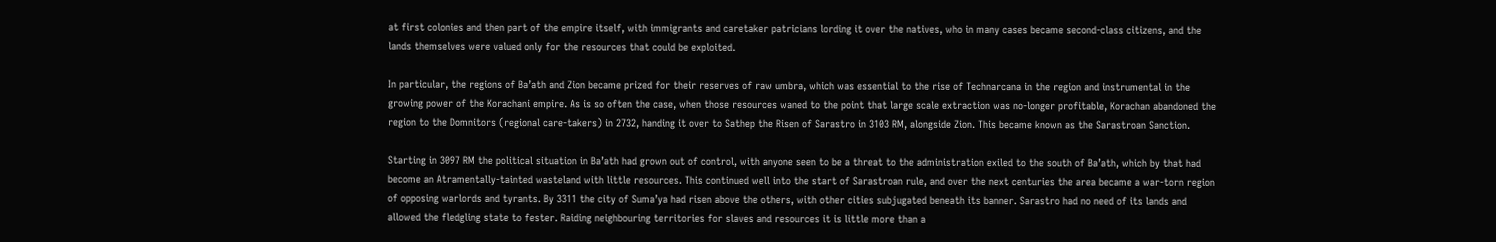at first colonies and then part of the empire itself, with immigrants and caretaker patricians lording it over the natives, who in many cases became second-class citizens, and the lands themselves were valued only for the resources that could be exploited.

In particular, the regions of Ba’ath and Zion became prized for their reserves of raw umbra, which was essential to the rise of Technarcana in the region and instrumental in the growing power of the Korachani empire. As is so often the case, when those resources waned to the point that large scale extraction was no-longer profitable, Korachan abandoned the region to the Domnitors (regional care-takers) in 2732, handing it over to Sathep the Risen of Sarastro in 3103 RM, alongside Zion. This became known as the Sarastroan Sanction.

Starting in 3097 RM the political situation in Ba’ath had grown out of control, with anyone seen to be a threat to the administration exiled to the south of Ba’ath, which by that had become an Atramentally-tainted wasteland with little resources. This continued well into the start of Sarastroan rule, and over the next centuries the area became a war-torn region of opposing warlords and tyrants. By 3311 the city of Suma’ya had risen above the others, with other cities subjugated beneath its banner. Sarastro had no need of its lands and allowed the fledgling state to fester. Raiding neighbouring territories for slaves and resources it is little more than a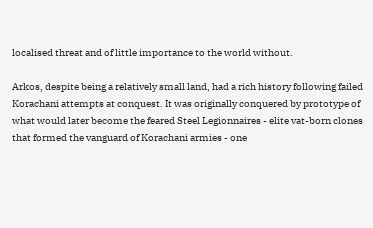localised threat and of little importance to the world without.

Arkos, despite being a relatively small land, had a rich history following failed Korachani attempts at conquest. It was originally conquered by prototype of what would later become the feared Steel Legionnaires - elite vat-born clones that formed the vanguard of Korachani armies - one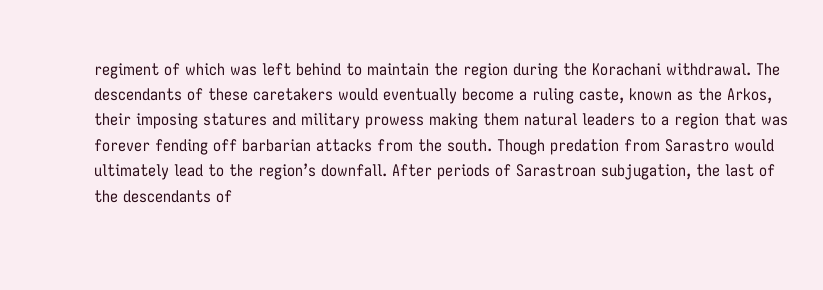regiment of which was left behind to maintain the region during the Korachani withdrawal. The descendants of these caretakers would eventually become a ruling caste, known as the Arkos, their imposing statures and military prowess making them natural leaders to a region that was forever fending off barbarian attacks from the south. Though predation from Sarastro would ultimately lead to the region’s downfall. After periods of Sarastroan subjugation, the last of the descendants of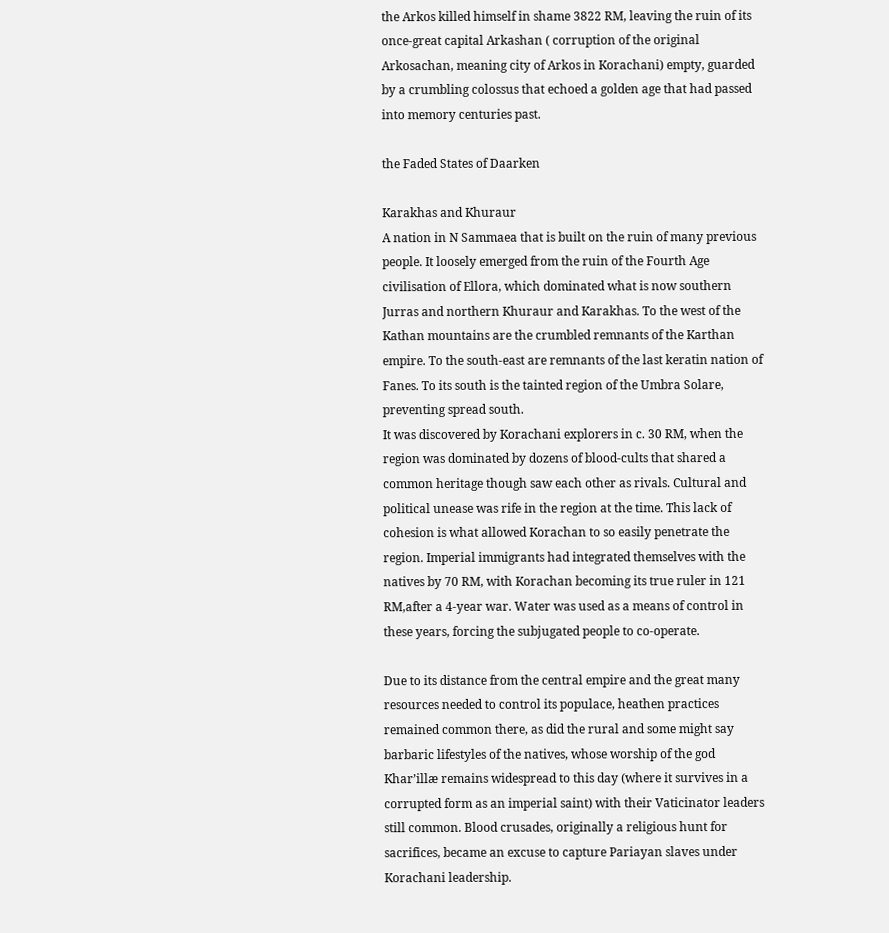the Arkos killed himself in shame 3822 RM, leaving the ruin of its once-great capital Arkashan ( corruption of the original Arkosachan, meaning city of Arkos in Korachani) empty, guarded by a crumbling colossus that echoed a golden age that had passed into memory centuries past.

the Faded States of Daarken

Karakhas and Khuraur
A nation in N Sammaea that is built on the ruin of many previous people. It loosely emerged from the ruin of the Fourth Age civilisation of Ellora, which dominated what is now southern Jurras and northern Khuraur and Karakhas. To the west of the Kathan mountains are the crumbled remnants of the Karthan empire. To the south-east are remnants of the last keratin nation of Fanes. To its south is the tainted region of the Umbra Solare, preventing spread south.
It was discovered by Korachani explorers in c. 30 RM, when the region was dominated by dozens of blood-cults that shared a common heritage though saw each other as rivals. Cultural and political unease was rife in the region at the time. This lack of cohesion is what allowed Korachan to so easily penetrate the region. Imperial immigrants had integrated themselves with the natives by 70 RM, with Korachan becoming its true ruler in 121 RM,after a 4-year war. Water was used as a means of control in these years, forcing the subjugated people to co-operate.

Due to its distance from the central empire and the great many resources needed to control its populace, heathen practices remained common there, as did the rural and some might say barbaric lifestyles of the natives, whose worship of the god Khar’illæ remains widespread to this day (where it survives in a corrupted form as an imperial saint) with their Vaticinator leaders still common. Blood crusades, originally a religious hunt for sacrifices, became an excuse to capture Pariayan slaves under Korachani leadership.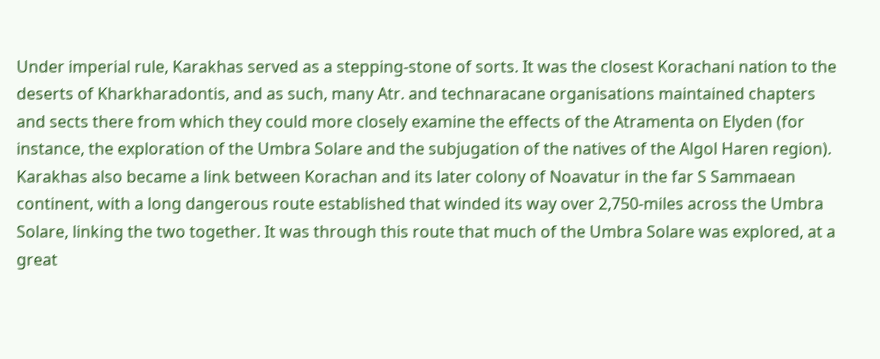Under imperial rule, Karakhas served as a stepping-stone of sorts. It was the closest Korachani nation to the deserts of Kharkharadontis, and as such, many Atr. and technaracane organisations maintained chapters and sects there from which they could more closely examine the effects of the Atramenta on Elyden (for instance, the exploration of the Umbra Solare and the subjugation of the natives of the Algol Haren region). Karakhas also became a link between Korachan and its later colony of Noavatur in the far S Sammaean continent, with a long dangerous route established that winded its way over 2,750-miles across the Umbra Solare, linking the two together. It was through this route that much of the Umbra Solare was explored, at a great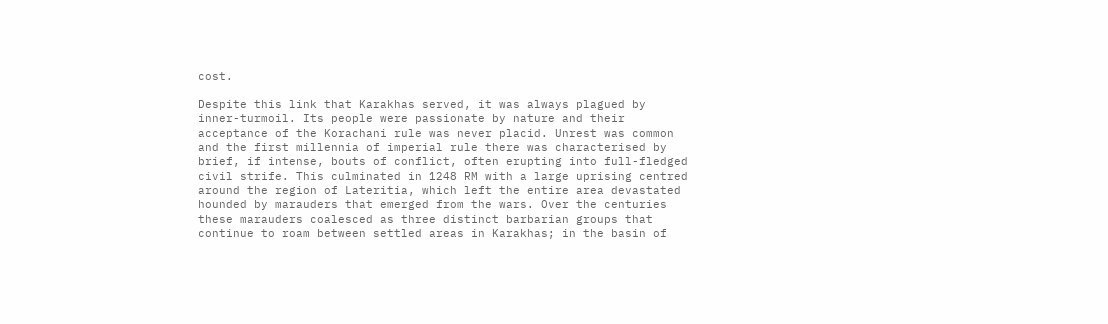cost.

Despite this link that Karakhas served, it was always plagued by inner-turmoil. Its people were passionate by nature and their acceptance of the Korachani rule was never placid. Unrest was common and the first millennia of imperial rule there was characterised by brief, if intense, bouts of conflict, often erupting into full-fledged civil strife. This culminated in 1248 RM with a large uprising centred around the region of Lateritia, which left the entire area devastated hounded by marauders that emerged from the wars. Over the centuries these marauders coalesced as three distinct barbarian groups that continue to roam between settled areas in Karakhas; in the basin of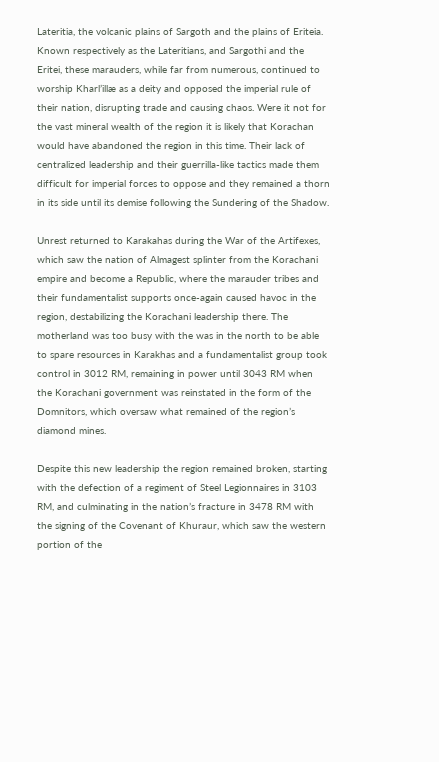Lateritia, the volcanic plains of Sargoth and the plains of Eriteia. Known respectively as the Lateritians, and Sargothi and the Eritei, these marauders, while far from numerous, continued to worship Kharl’illæ as a deity and opposed the imperial rule of their nation, disrupting trade and causing chaos. Were it not for the vast mineral wealth of the region it is likely that Korachan would have abandoned the region in this time. Their lack of centralized leadership and their guerrilla-like tactics made them difficult for imperial forces to oppose and they remained a thorn in its side until its demise following the Sundering of the Shadow.

Unrest returned to Karakahas during the War of the Artifexes, which saw the nation of Almagest splinter from the Korachani empire and become a Republic, where the marauder tribes and their fundamentalist supports once-again caused havoc in the region, destabilizing the Korachani leadership there. The motherland was too busy with the was in the north to be able to spare resources in Karakhas and a fundamentalist group took control in 3012 RM, remaining in power until 3043 RM when the Korachani government was reinstated in the form of the Domnitors, which oversaw what remained of the region’s diamond mines.

Despite this new leadership the region remained broken, starting with the defection of a regiment of Steel Legionnaires in 3103 RM, and culminating in the nation’s fracture in 3478 RM with the signing of the Covenant of Khuraur, which saw the western portion of the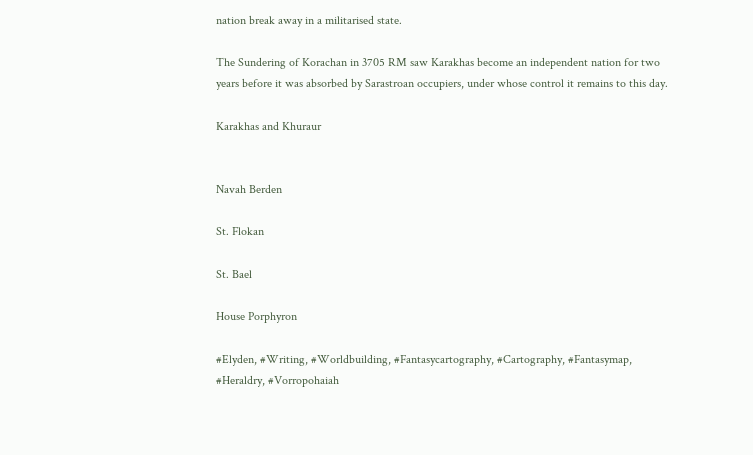nation break away in a militarised state.

The Sundering of Korachan in 3705 RM saw Karakhas become an independent nation for two years before it was absorbed by Sarastroan occupiers, under whose control it remains to this day.

Karakhas and Khuraur


Navah Berden

St. Flokan

St. Bael

House Porphyron

#Elyden, #Writing, #Worldbuilding, #Fantasycartography, #Cartography, #Fantasymap, #Heraldry, #Vorropohaiah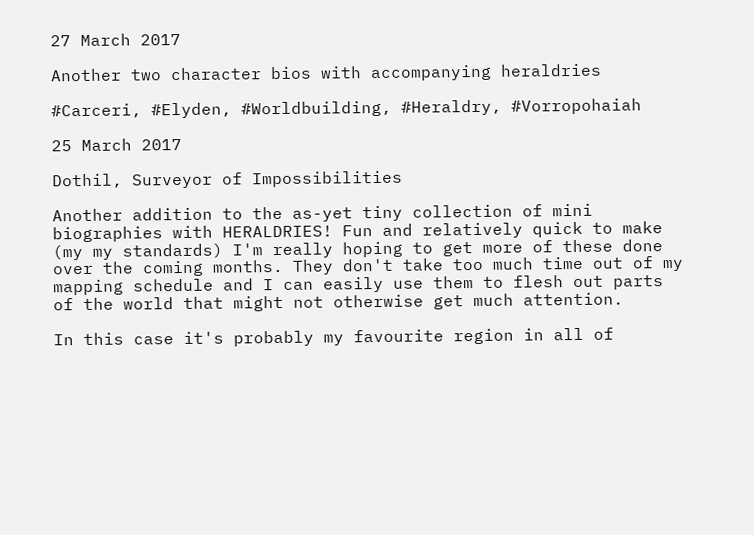27 March 2017

Another two character bios with accompanying heraldries

#Carceri, #Elyden, #Worldbuilding, #Heraldry, #Vorropohaiah

25 March 2017

Dothil, Surveyor of Impossibilities

Another addition to the as-yet tiny collection of mini biographies with HERALDRIES! Fun and relatively quick to make (my my standards) I'm really hoping to get more of these done over the coming months. They don't take too much time out of my mapping schedule and I can easily use them to flesh out parts of the world that might not otherwise get much attention.

In this case it's probably my favourite region in all of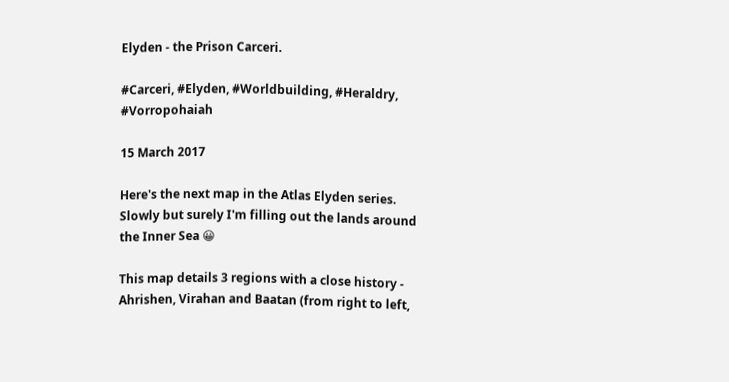Elyden - the Prison Carceri.

#Carceri, #Elyden, #Worldbuilding, #Heraldry, #Vorropohaiah

15 March 2017

Here's the next map in the Atlas Elyden series. Slowly but surely I'm filling out the lands around the Inner Sea 😀

This map details 3 regions with a close history - Ahrishen, Virahan and Baatan (from right to left,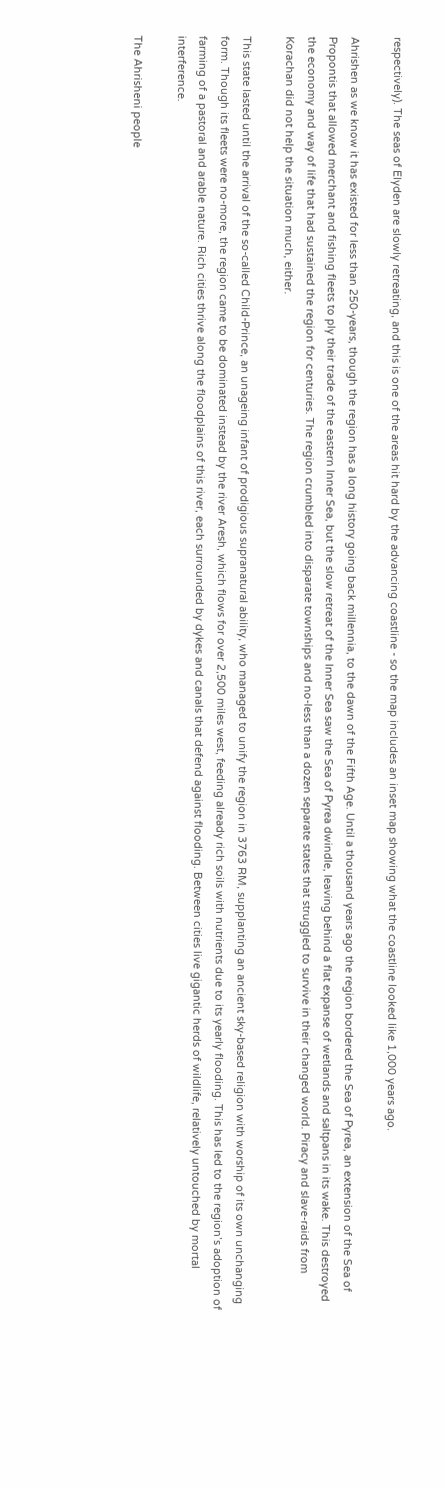respectively). The seas of Elyden are slowly retreating, and this is one of the areas hit hard by the advancing coastline - so the map includes an inset map showing what the coastline looked like 1,000 years ago.

Ahrishen as we know it has existed for less than 250-years, though the region has a long history going back millennia, to the dawn of the Fifth Age. Until a thousand years ago the region bordered the Sea of Pyrea, an extension of the Sea of Propontis that allowed merchant and fishing fleets to ply their trade of the eastern Inner Sea, but the slow retreat of the Inner Sea saw the Sea of Pyrea dwindle, leaving behind a flat expanse of wetlands and saltpans in its wake. This destroyed the economy and way of life that had sustained the region for centuries. The region crumbled into disparate townships and no-less than a dozen separate states that struggled to survive in their changed world. Piracy and slave-raids from Korachan did not help the situation much, either.

This state lasted until the arrival of the so-called Child-Prince, an unageing infant of prodigious supranatural ability, who managed to unify the region in 3763 RM, supplanting an ancient sky-based religion with worship of its own unchanging form. Though its fleets were no-more, the region came to be dominated instead by the river Aresh, which flows for over 2,500 miles west, feeding already rich soils with nutrients due to its yearly flooding. This has led to the region’s adoption of farming of a pastoral and arable nature. Rich cities thrive along the floodplains of this river, each surrounded by dykes and canals that defend against flooding. Between cities live gigantic herds of wildlife, relatively untouched by mortal interference.

The Ahrisheni people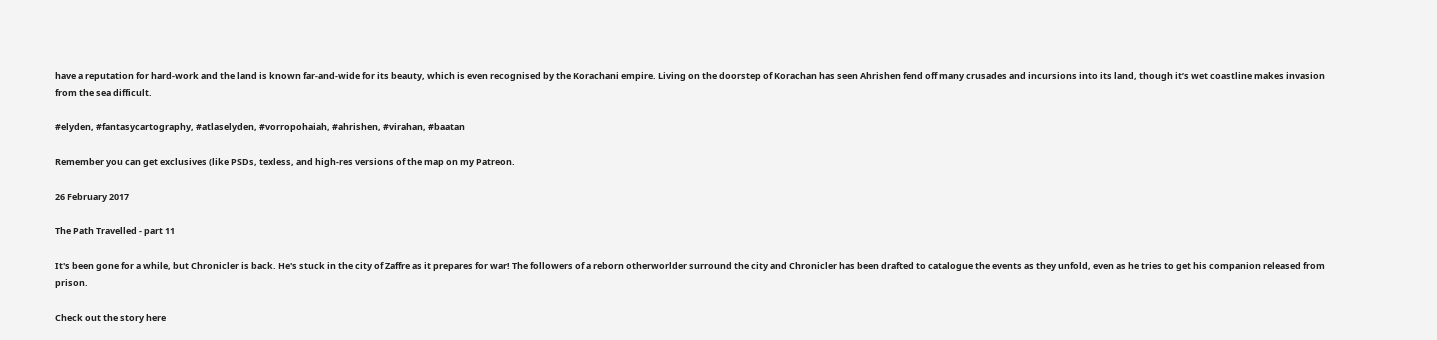have a reputation for hard-work and the land is known far-and-wide for its beauty, which is even recognised by the Korachani empire. Living on the doorstep of Korachan has seen Ahrishen fend off many crusades and incursions into its land, though it’s wet coastline makes invasion from the sea difficult.

#elyden, #fantasycartography, #atlaselyden, #vorropohaiah, #ahrishen, #virahan, #baatan

Remember you can get exclusives (like PSDs, texless, and high-res versions of the map on my Patreon.

26 February 2017

The Path Travelled - part 11

It's been gone for a while, but Chronicler is back. He's stuck in the city of Zaffre as it prepares for war! The followers of a reborn otherworlder surround the city and Chronicler has been drafted to catalogue the events as they unfold, even as he tries to get his companion released from prison.

Check out the story here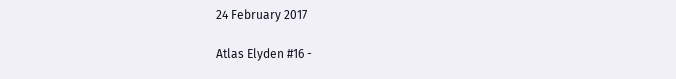24 February 2017

Atlas Elyden #16 -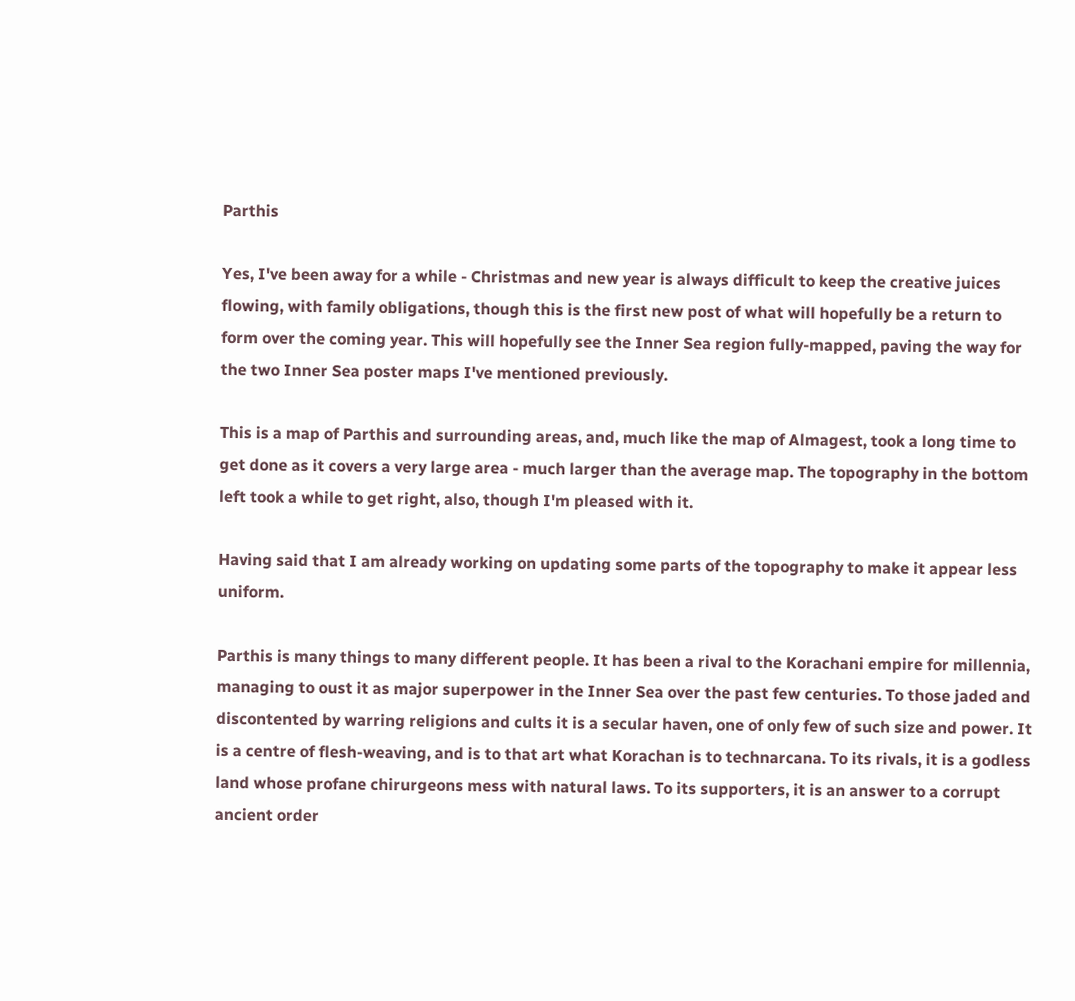Parthis

Yes, I've been away for a while - Christmas and new year is always difficult to keep the creative juices flowing, with family obligations, though this is the first new post of what will hopefully be a return to form over the coming year. This will hopefully see the Inner Sea region fully-mapped, paving the way for the two Inner Sea poster maps I've mentioned previously.

This is a map of Parthis and surrounding areas, and, much like the map of Almagest, took a long time to get done as it covers a very large area - much larger than the average map. The topography in the bottom left took a while to get right, also, though I'm pleased with it.

Having said that I am already working on updating some parts of the topography to make it appear less uniform.

Parthis is many things to many different people. It has been a rival to the Korachani empire for millennia, managing to oust it as major superpower in the Inner Sea over the past few centuries. To those jaded and discontented by warring religions and cults it is a secular haven, one of only few of such size and power. It is a centre of flesh-weaving, and is to that art what Korachan is to technarcana. To its rivals, it is a godless land whose profane chirurgeons mess with natural laws. To its supporters, it is an answer to a corrupt ancient order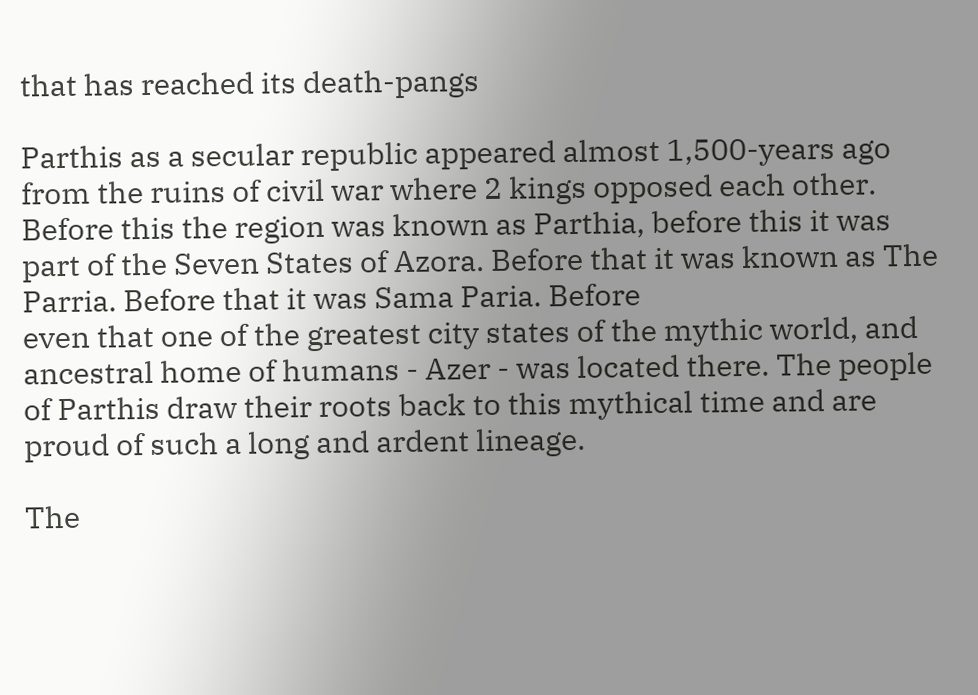that has reached its death-pangs

Parthis as a secular republic appeared almost 1,500-years ago from the ruins of civil war where 2 kings opposed each other. Before this the region was known as Parthia, before this it was part of the Seven States of Azora. Before that it was known as The Parria. Before that it was Sama Paria. Before
even that one of the greatest city states of the mythic world, and ancestral home of humans - Azer - was located there. The people of Parthis draw their roots back to this mythical time and are proud of such a long and ardent lineage.

The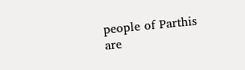people of Parthis are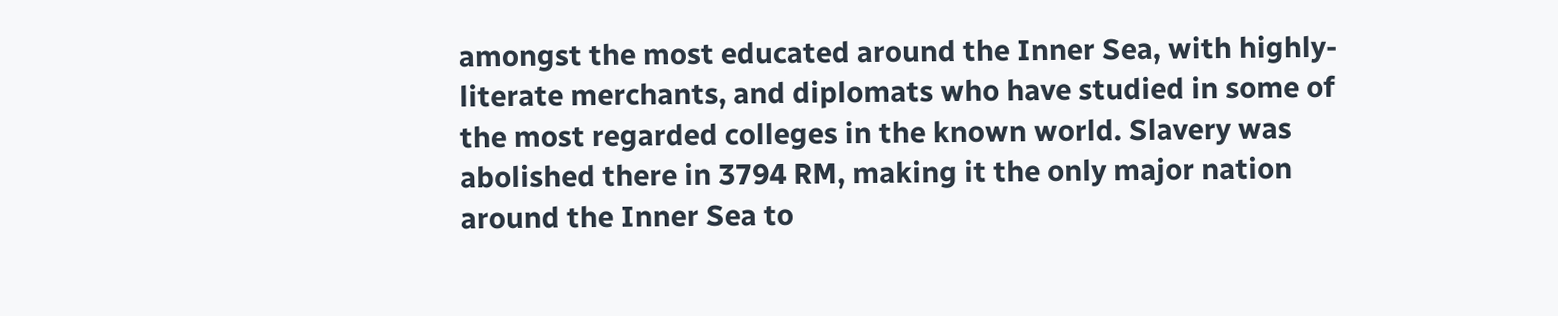amongst the most educated around the Inner Sea, with highly-literate merchants, and diplomats who have studied in some of the most regarded colleges in the known world. Slavery was abolished there in 3794 RM, making it the only major nation around the Inner Sea to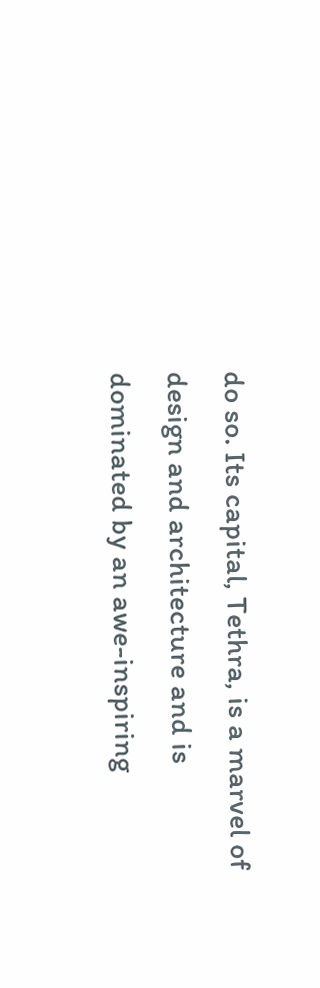do so. Its capital, Tethra, is a marvel of design and architecture and is dominated by an awe-inspiring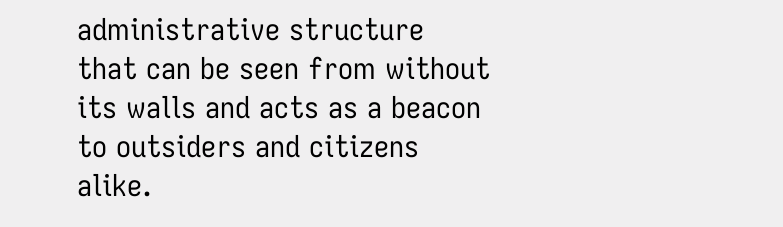administrative structure that can be seen from without its walls and acts as a beacon to outsiders and citizens alike.